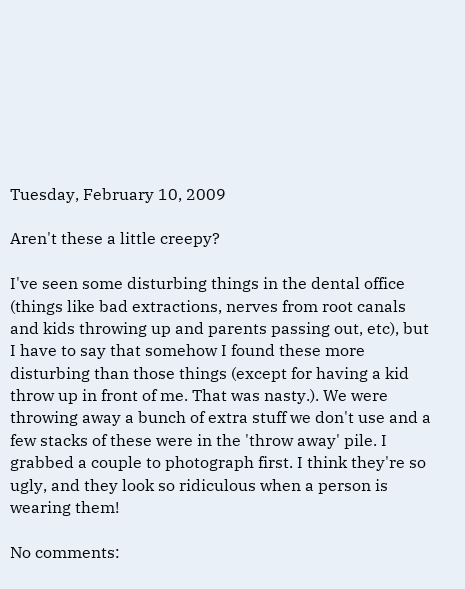Tuesday, February 10, 2009

Aren't these a little creepy?

I've seen some disturbing things in the dental office (things like bad extractions, nerves from root canals and kids throwing up and parents passing out, etc), but I have to say that somehow I found these more disturbing than those things (except for having a kid throw up in front of me. That was nasty.). We were throwing away a bunch of extra stuff we don't use and a few stacks of these were in the 'throw away' pile. I grabbed a couple to photograph first. I think they're so ugly, and they look so ridiculous when a person is wearing them!

No comments: